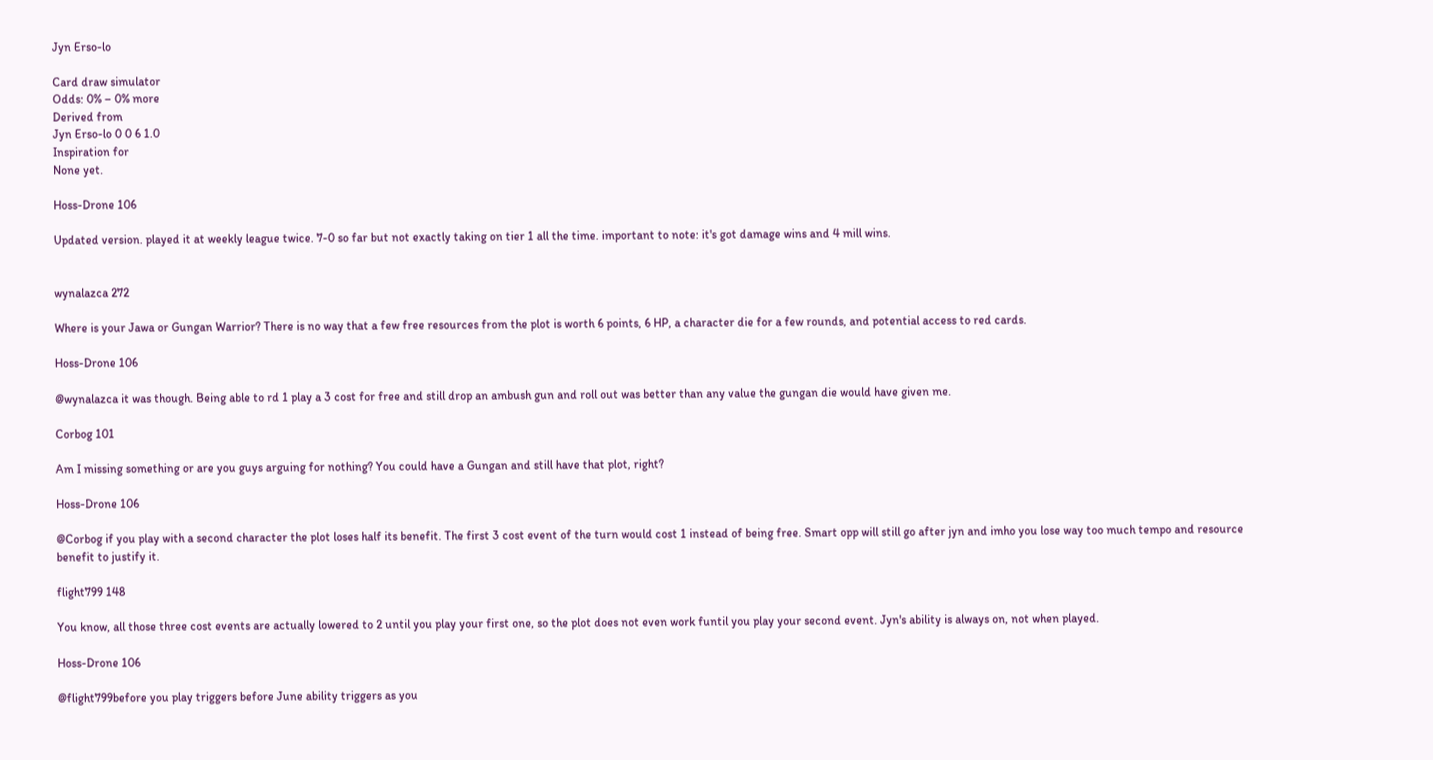Jyn Erso-lo

Card draw simulator
Odds: 0% – 0% more
Derived from
Jyn Erso-lo 0 0 6 1.0
Inspiration for
None yet.

Hoss-Drone 106

Updated version. played it at weekly league twice. 7-0 so far but not exactly taking on tier 1 all the time. important to note: it's got damage wins and 4 mill wins.


wynalazca 272

Where is your Jawa or Gungan Warrior? There is no way that a few free resources from the plot is worth 6 points, 6 HP, a character die for a few rounds, and potential access to red cards.

Hoss-Drone 106

@wynalazca it was though. Being able to rd 1 play a 3 cost for free and still drop an ambush gun and roll out was better than any value the gungan die would have given me.

Corbog 101

Am I missing something or are you guys arguing for nothing? You could have a Gungan and still have that plot, right?

Hoss-Drone 106

@Corbog if you play with a second character the plot loses half its benefit. The first 3 cost event of the turn would cost 1 instead of being free. Smart opp will still go after jyn and imho you lose way too much tempo and resource benefit to justify it.

flight799 148

You know, all those three cost events are actually lowered to 2 until you play your first one, so the plot does not even work funtil you play your second event. Jyn's ability is always on, not when played.

Hoss-Drone 106

@flight799before you play triggers before June ability triggers as you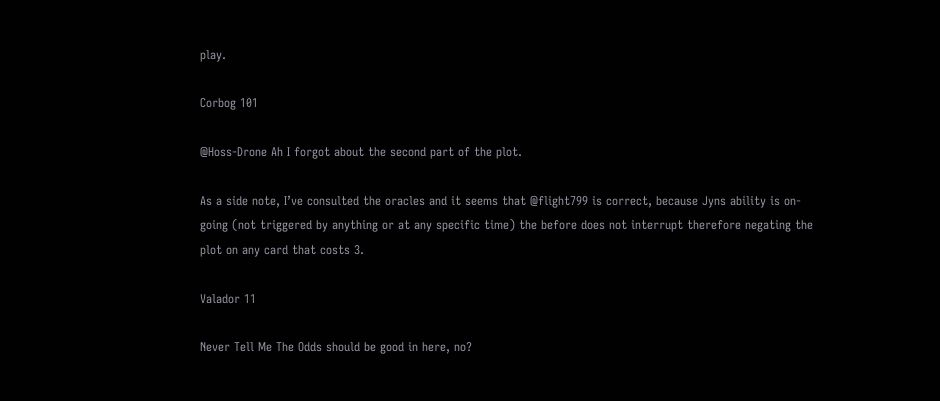play.

Corbog 101

@Hoss-Drone Ah I forgot about the second part of the plot.

As a side note, I’ve consulted the oracles and it seems that @flight799 is correct, because Jyns ability is on-going (not triggered by anything or at any specific time) the before does not interrupt therefore negating the plot on any card that costs 3.

Valador 11

Never Tell Me The Odds should be good in here, no?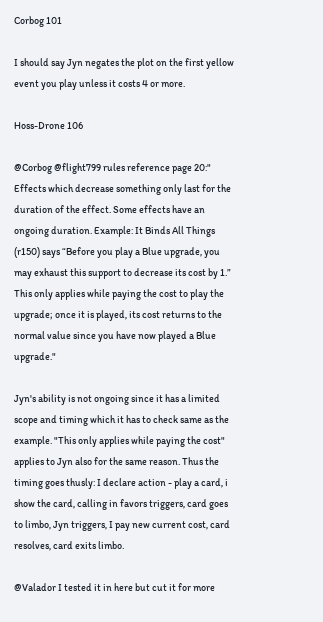Corbog 101

I should say Jyn negates the plot on the first yellow event you play unless it costs 4 or more.

Hoss-Drone 106

@Corbog @flight799 rules reference page 20:" Effects which decrease something only last for the duration of the effect. Some effects have an ongoing duration. Example: It Binds All Things (r150) says “Before you play a Blue upgrade, you may exhaust this support to decrease its cost by 1.” This only applies while paying the cost to play the upgrade; once it is played, its cost returns to the normal value since you have now played a Blue upgrade."

Jyn's ability is not ongoing since it has a limited scope and timing which it has to check same as the example. "This only applies while paying the cost" applies to Jyn also for the same reason. Thus the timing goes thusly: I declare action - play a card, i show the card, calling in favors triggers, card goes to limbo, Jyn triggers, I pay new current cost, card resolves, card exits limbo.

@Valador I tested it in here but cut it for more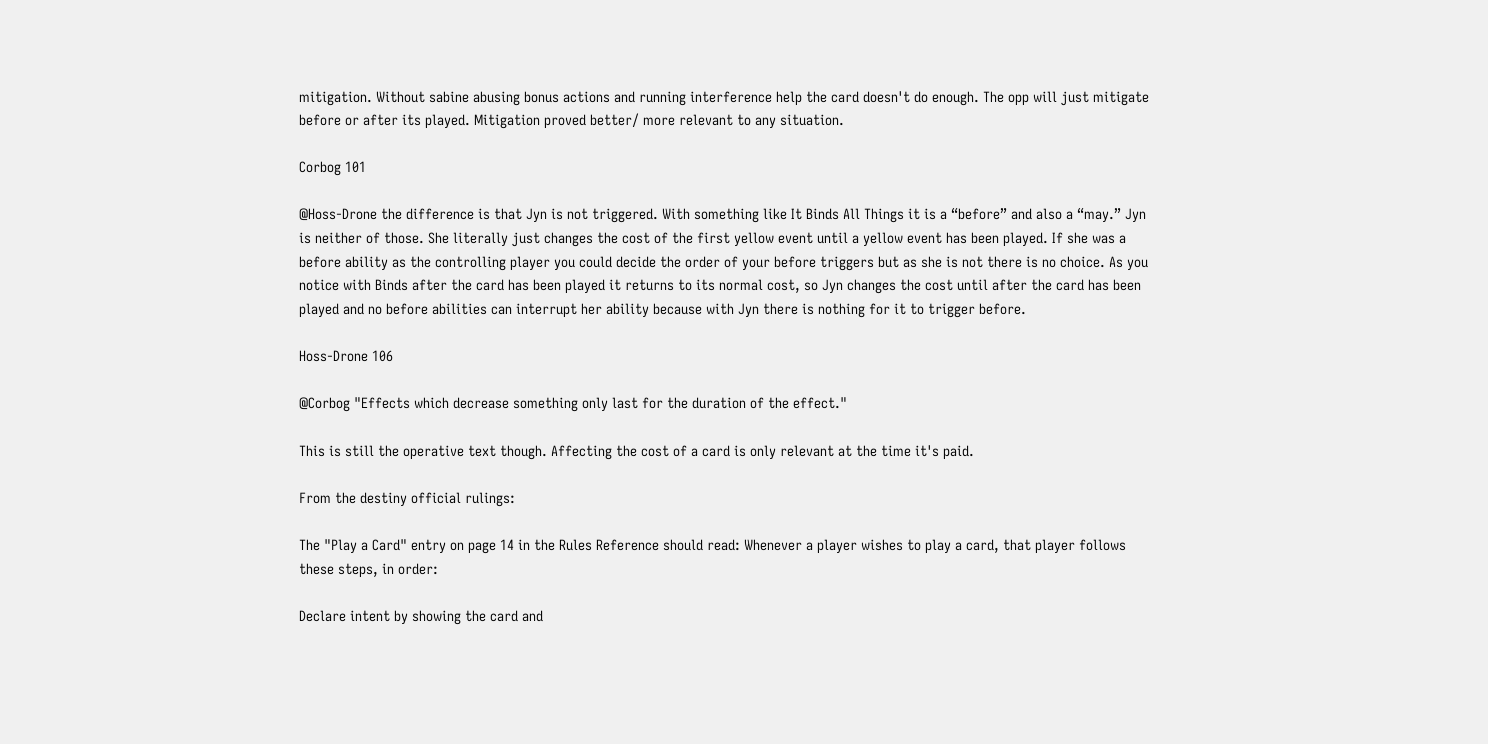mitigation. Without sabine abusing bonus actions and running interference help the card doesn't do enough. The opp will just mitigate before or after its played. Mitigation proved better/ more relevant to any situation.

Corbog 101

@Hoss-Drone the difference is that Jyn is not triggered. With something like It Binds All Things it is a “before” and also a “may.” Jyn is neither of those. She literally just changes the cost of the first yellow event until a yellow event has been played. If she was a before ability as the controlling player you could decide the order of your before triggers but as she is not there is no choice. As you notice with Binds after the card has been played it returns to its normal cost, so Jyn changes the cost until after the card has been played and no before abilities can interrupt her ability because with Jyn there is nothing for it to trigger before.

Hoss-Drone 106

@Corbog "Effects which decrease something only last for the duration of the effect."

This is still the operative text though. Affecting the cost of a card is only relevant at the time it's paid.

From the destiny official rulings:

The "Play a Card" entry on page 14 in the Rules Reference should read: Whenever a player wishes to play a card, that player follows these steps, in order:

Declare intent by showing the card and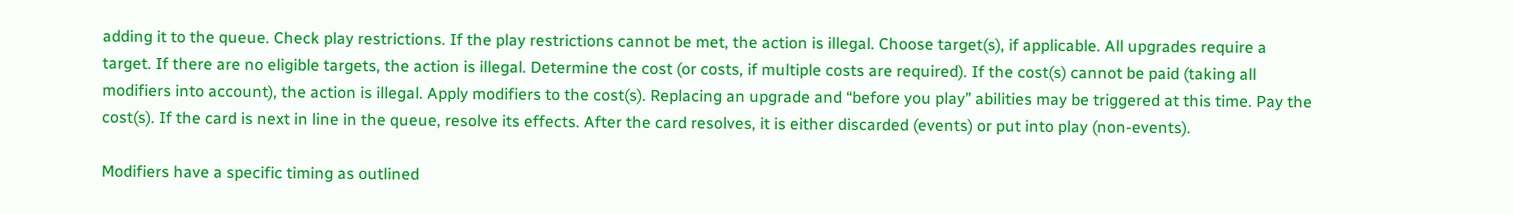adding it to the queue. Check play restrictions. If the play restrictions cannot be met, the action is illegal. Choose target(s), if applicable. All upgrades require a target. If there are no eligible targets, the action is illegal. Determine the cost (or costs, if multiple costs are required). If the cost(s) cannot be paid (taking all modifiers into account), the action is illegal. Apply modifiers to the cost(s). Replacing an upgrade and “before you play” abilities may be triggered at this time. Pay the cost(s). If the card is next in line in the queue, resolve its effects. After the card resolves, it is either discarded (events) or put into play (non-events).

Modifiers have a specific timing as outlined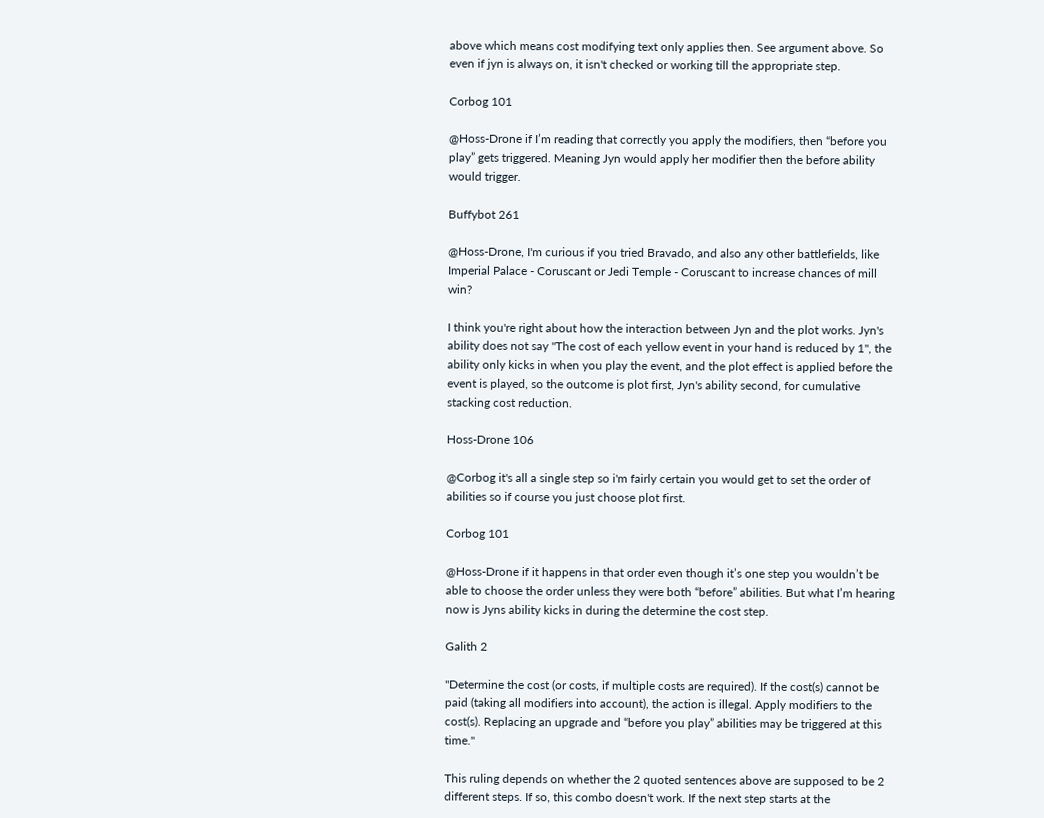above which means cost modifying text only applies then. See argument above. So even if jyn is always on, it isn't checked or working till the appropriate step.

Corbog 101

@Hoss-Drone if I’m reading that correctly you apply the modifiers, then “before you play” gets triggered. Meaning Jyn would apply her modifier then the before ability would trigger.

Buffybot 261

@Hoss-Drone, I'm curious if you tried Bravado, and also any other battlefields, like Imperial Palace - Coruscant or Jedi Temple - Coruscant to increase chances of mill win?

I think you're right about how the interaction between Jyn and the plot works. Jyn's ability does not say "The cost of each yellow event in your hand is reduced by 1", the ability only kicks in when you play the event, and the plot effect is applied before the event is played, so the outcome is plot first, Jyn's ability second, for cumulative stacking cost reduction.

Hoss-Drone 106

@Corbog it's all a single step so i'm fairly certain you would get to set the order of abilities so if course you just choose plot first.

Corbog 101

@Hoss-Drone if it happens in that order even though it’s one step you wouldn’t be able to choose the order unless they were both “before” abilities. But what I’m hearing now is Jyns ability kicks in during the determine the cost step.

Galith 2

"Determine the cost (or costs, if multiple costs are required). If the cost(s) cannot be paid (taking all modifiers into account), the action is illegal. Apply modifiers to the cost(s). Replacing an upgrade and “before you play” abilities may be triggered at this time."

This ruling depends on whether the 2 quoted sentences above are supposed to be 2 different steps. If so, this combo doesn't work. If the next step starts at the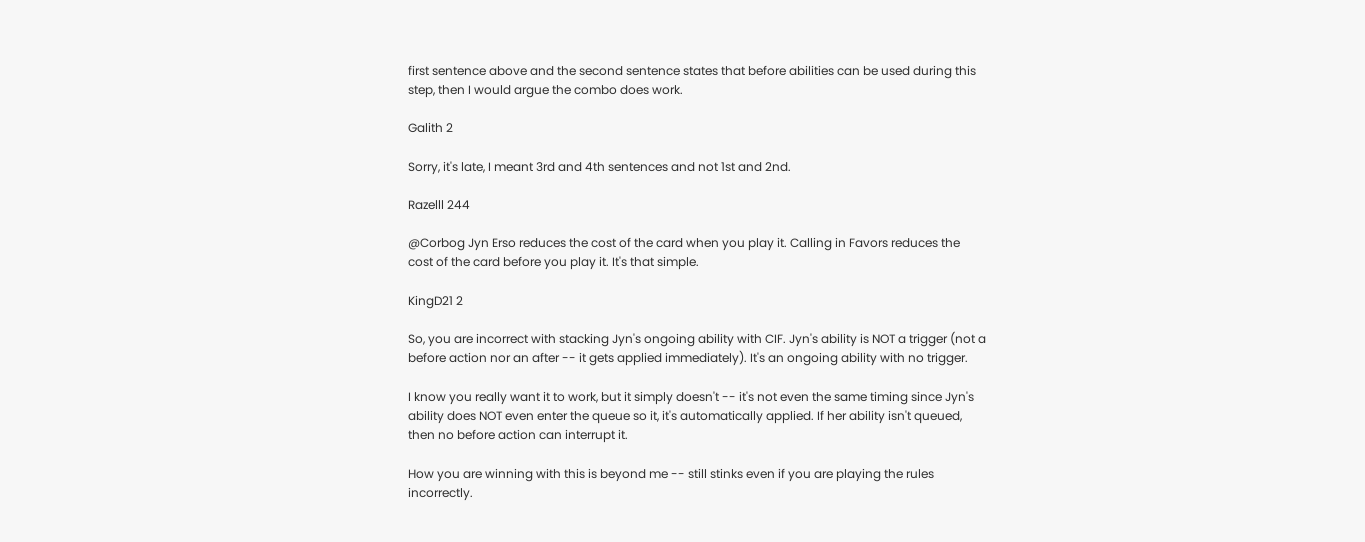first sentence above and the second sentence states that before abilities can be used during this step, then I would argue the combo does work.

Galith 2

Sorry, it's late, I meant 3rd and 4th sentences and not 1st and 2nd.

Razelll 244

@Corbog Jyn Erso reduces the cost of the card when you play it. Calling in Favors reduces the cost of the card before you play it. It's that simple.

KingD21 2

So, you are incorrect with stacking Jyn's ongoing ability with CIF. Jyn's ability is NOT a trigger (not a before action nor an after -- it gets applied immediately). It's an ongoing ability with no trigger.

I know you really want it to work, but it simply doesn't -- it's not even the same timing since Jyn's ability does NOT even enter the queue so it, it's automatically applied. If her ability isn't queued, then no before action can interrupt it.

How you are winning with this is beyond me -- still stinks even if you are playing the rules incorrectly.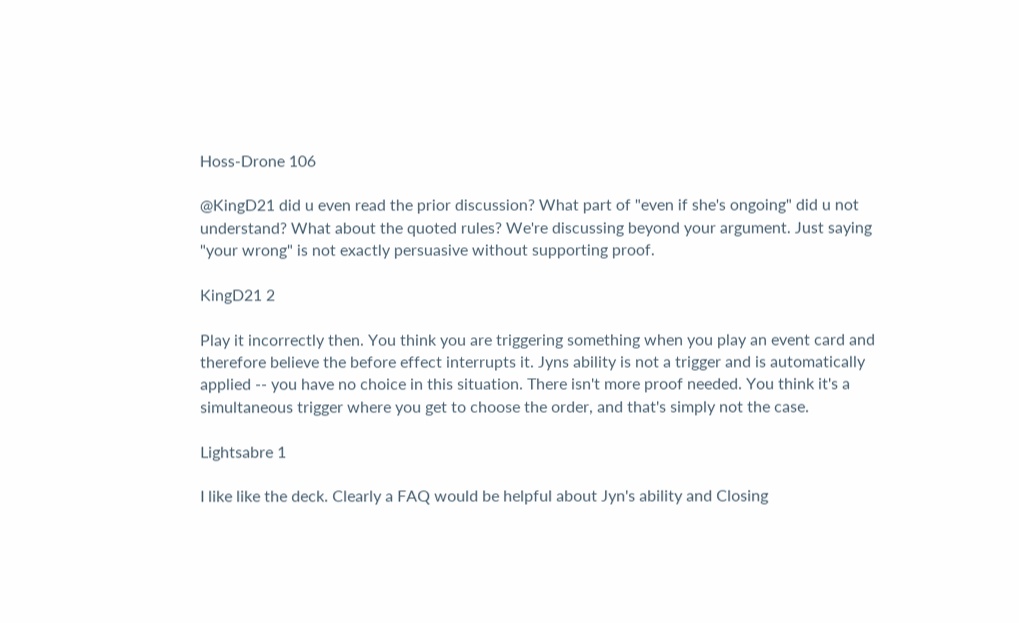Hoss-Drone 106

@KingD21 did u even read the prior discussion? What part of "even if she's ongoing" did u not understand? What about the quoted rules? We're discussing beyond your argument. Just saying "your wrong" is not exactly persuasive without supporting proof.

KingD21 2

Play it incorrectly then. You think you are triggering something when you play an event card and therefore believe the before effect interrupts it. Jyns ability is not a trigger and is automatically applied -- you have no choice in this situation. There isn't more proof needed. You think it's a simultaneous trigger where you get to choose the order, and that's simply not the case.

Lightsabre 1

I like like the deck. Clearly a FAQ would be helpful about Jyn's ability and Closing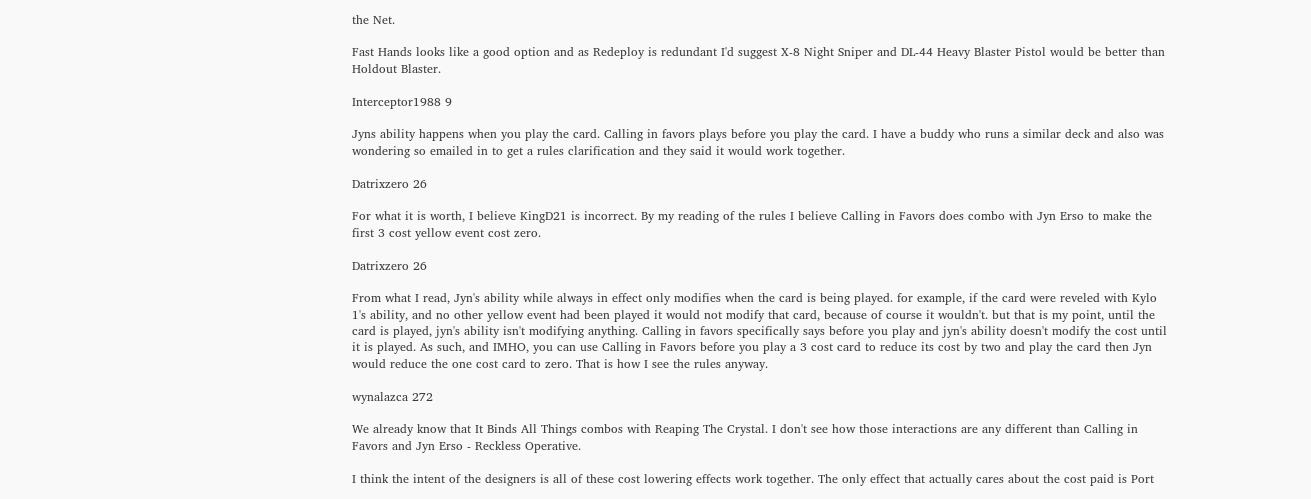the Net.

Fast Hands looks like a good option and as Redeploy is redundant I'd suggest X-8 Night Sniper and DL-44 Heavy Blaster Pistol would be better than Holdout Blaster.

Interceptor1988 9

Jyns ability happens when you play the card. Calling in favors plays before you play the card. I have a buddy who runs a similar deck and also was wondering so emailed in to get a rules clarification and they said it would work together.

Datrixzero 26

For what it is worth, I believe KingD21 is incorrect. By my reading of the rules I believe Calling in Favors does combo with Jyn Erso to make the first 3 cost yellow event cost zero.

Datrixzero 26

From what I read, Jyn's ability while always in effect only modifies when the card is being played. for example, if the card were reveled with Kylo 1's ability, and no other yellow event had been played it would not modify that card, because of course it wouldn't. but that is my point, until the card is played, jyn's ability isn't modifying anything. Calling in favors specifically says before you play and jyn's ability doesn't modify the cost until it is played. As such, and IMHO, you can use Calling in Favors before you play a 3 cost card to reduce its cost by two and play the card then Jyn would reduce the one cost card to zero. That is how I see the rules anyway.

wynalazca 272

We already know that It Binds All Things combos with Reaping The Crystal. I don't see how those interactions are any different than Calling in Favors and Jyn Erso - Reckless Operative.

I think the intent of the designers is all of these cost lowering effects work together. The only effect that actually cares about the cost paid is Port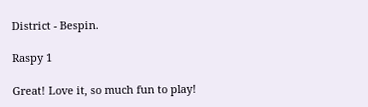District - Bespin.

Raspy 1

Great! Love it, so much fun to play!